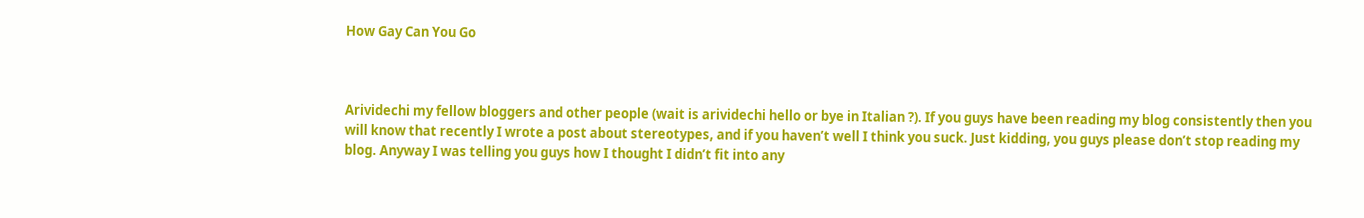How Gay Can You Go



Arividechi my fellow bloggers and other people (wait is arividechi hello or bye in Italian ?). If you guys have been reading my blog consistently then you will know that recently I wrote a post about stereotypes, and if you haven’t well I think you suck. Just kidding, you guys please don’t stop reading my blog. Anyway I was telling you guys how I thought I didn’t fit into any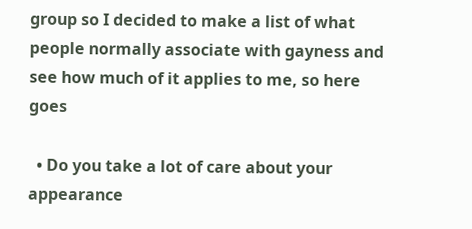group so I decided to make a list of what people normally associate with gayness and see how much of it applies to me, so here goes

  • Do you take a lot of care about your appearance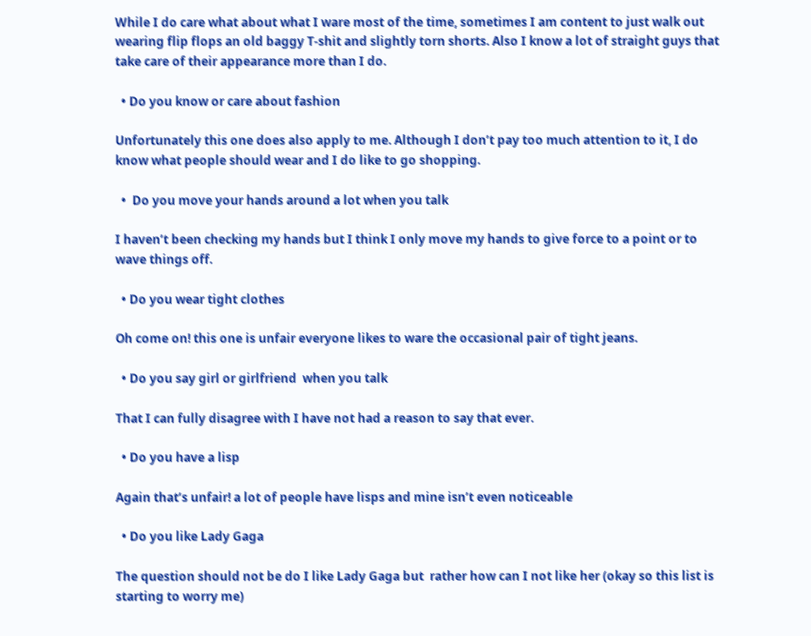While I do care what about what I ware most of the time, sometimes I am content to just walk out wearing flip flops an old baggy T-shit and slightly torn shorts. Also I know a lot of straight guys that take care of their appearance more than I do.

  • Do you know or care about fashion

Unfortunately this one does also apply to me. Although I don’t pay too much attention to it, I do know what people should wear and I do like to go shopping.

  •  Do you move your hands around a lot when you talk

I haven’t been checking my hands but I think I only move my hands to give force to a point or to wave things off.

  • Do you wear tight clothes

Oh come on! this one is unfair everyone likes to ware the occasional pair of tight jeans.

  • Do you say girl or girlfriend  when you talk

That I can fully disagree with I have not had a reason to say that ever.

  • Do you have a lisp

Again that’s unfair! a lot of people have lisps and mine isn’t even noticeable

  • Do you like Lady Gaga

The question should not be do I like Lady Gaga but  rather how can I not like her (okay so this list is starting to worry me)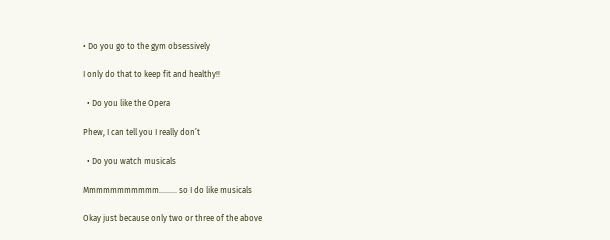• Do you go to the gym obsessively

I only do that to keep fit and healthy!!

  • Do you like the Opera

Phew, I can tell you I really don’t

  • Do you watch musicals

Mmmmmmmmmmm……… so I do like musicals

Okay just because only two or three of the above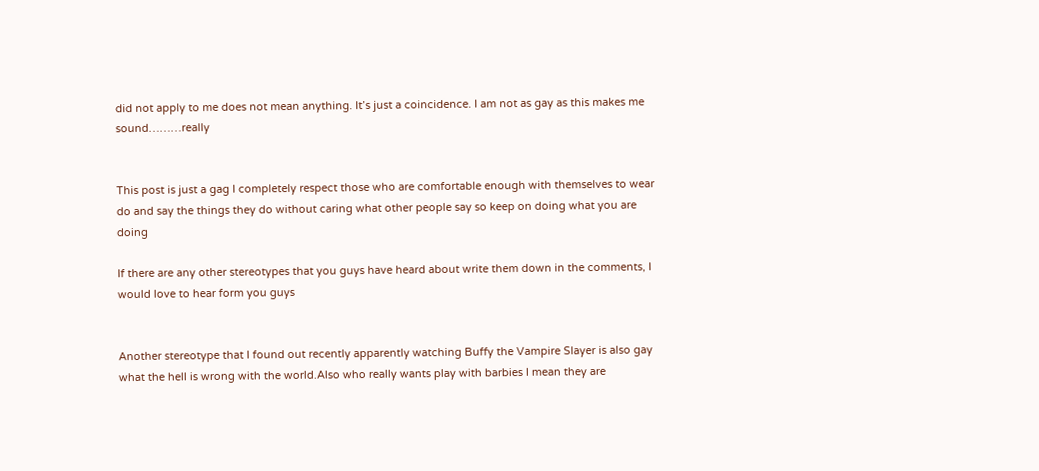did not apply to me does not mean anything. It’s just a coincidence. I am not as gay as this makes me sound………really


This post is just a gag I completely respect those who are comfortable enough with themselves to wear do and say the things they do without caring what other people say so keep on doing what you are doing

If there are any other stereotypes that you guys have heard about write them down in the comments, I would love to hear form you guys


Another stereotype that I found out recently apparently watching Buffy the Vampire Slayer is also gay what the hell is wrong with the world.Also who really wants play with barbies I mean they are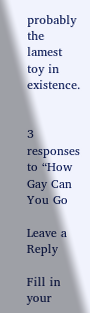probably the lamest toy in existence.


3 responses to “How Gay Can You Go

Leave a Reply

Fill in your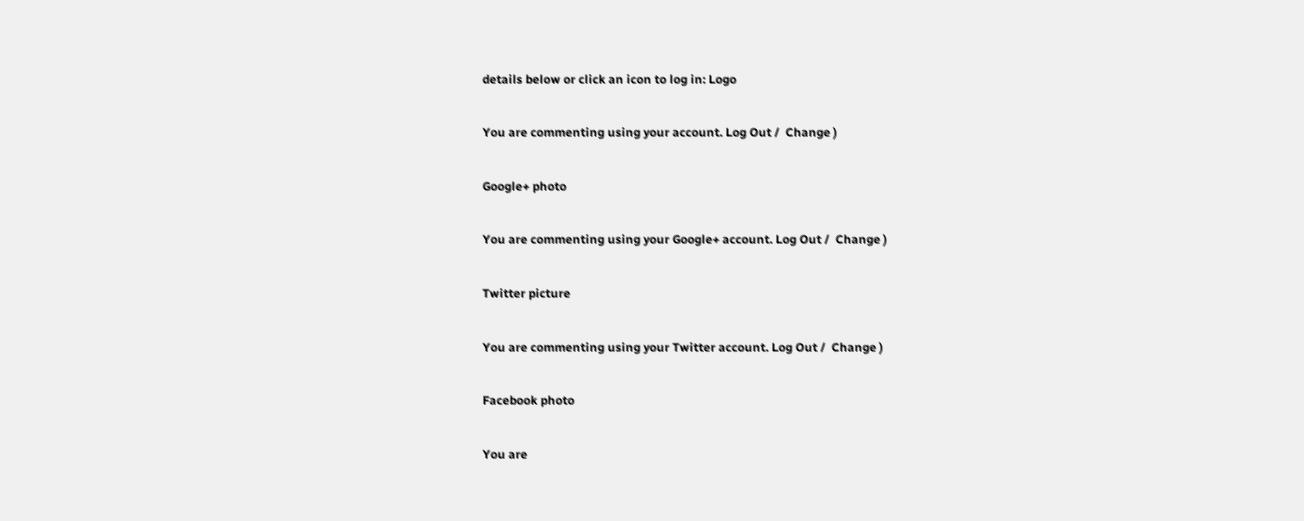details below or click an icon to log in: Logo

You are commenting using your account. Log Out /  Change )

Google+ photo

You are commenting using your Google+ account. Log Out /  Change )

Twitter picture

You are commenting using your Twitter account. Log Out /  Change )

Facebook photo

You are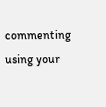commenting using your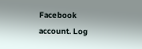Facebook account. Log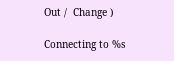Out /  Change )

Connecting to %s